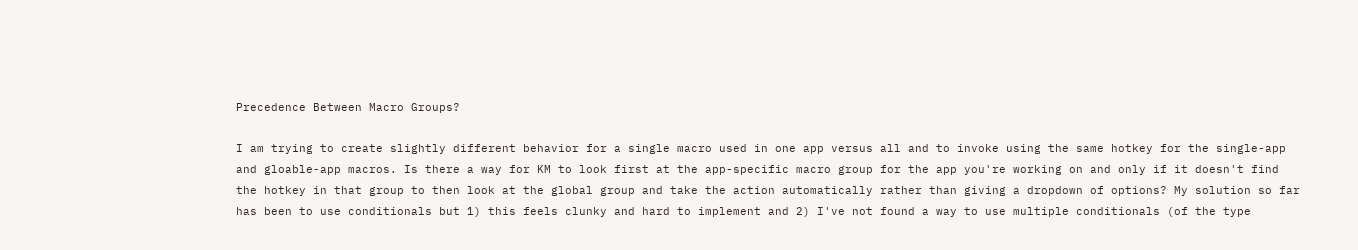Precedence Between Macro Groups?

I am trying to create slightly different behavior for a single macro used in one app versus all and to invoke using the same hotkey for the single-app and gloable-app macros. Is there a way for KM to look first at the app-specific macro group for the app you're working on and only if it doesn't find the hotkey in that group to then look at the global group and take the action automatically rather than giving a dropdown of options? My solution so far has been to use conditionals but 1) this feels clunky and hard to implement and 2) I've not found a way to use multiple conditionals (of the type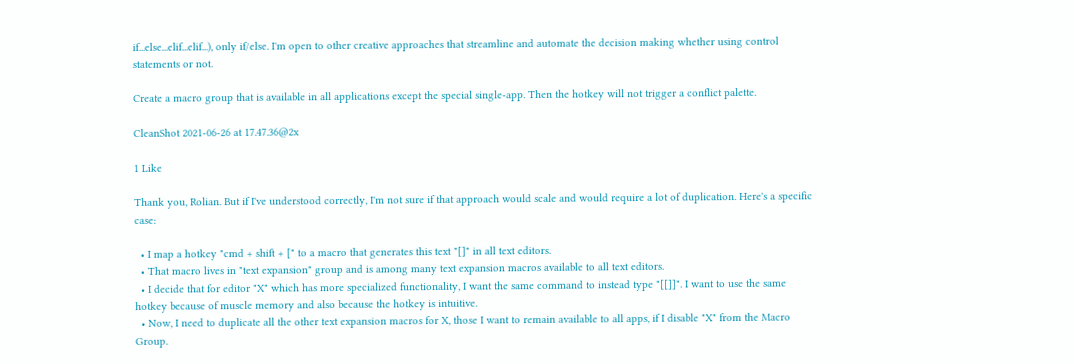if...else...elif...elif...), only if/else. I'm open to other creative approaches that streamline and automate the decision making whether using control statements or not.

Create a macro group that is available in all applications except the special single-app. Then the hotkey will not trigger a conflict palette.

CleanShot 2021-06-26 at 17.47.36@2x

1 Like

Thank you, Rolian. But if I've understood correctly, I'm not sure if that approach would scale and would require a lot of duplication. Here's a specific case:

  • I map a hotkey "cmd + shift + [" to a macro that generates this text "[]" in all text editors.
  • That macro lives in "text expansion" group and is among many text expansion macros available to all text editors.
  • I decide that for editor "X" which has more specialized functionality, I want the same command to instead type "[[]]". I want to use the same hotkey because of muscle memory and also because the hotkey is intuitive.
  • Now, I need to duplicate all the other text expansion macros for X, those I want to remain available to all apps, if I disable "X" from the Macro Group.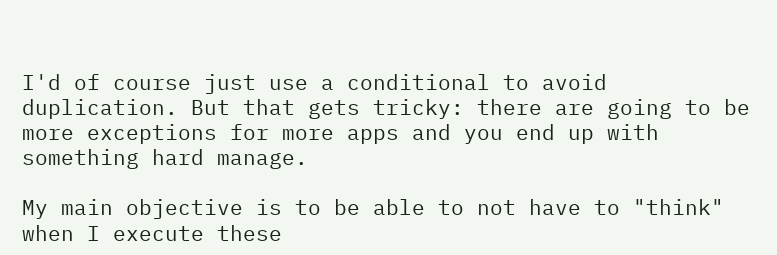I'd of course just use a conditional to avoid duplication. But that gets tricky: there are going to be more exceptions for more apps and you end up with something hard manage.

My main objective is to be able to not have to "think" when I execute these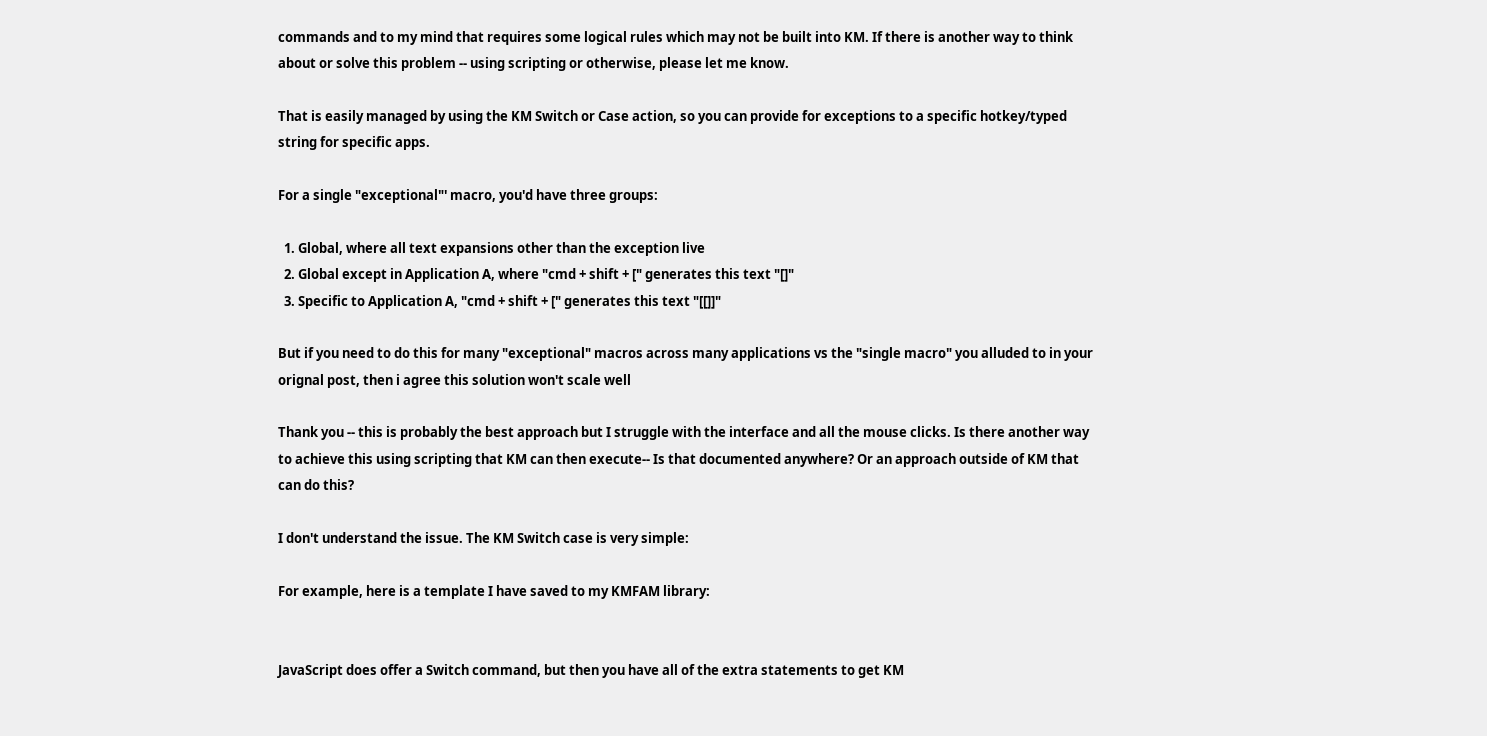commands and to my mind that requires some logical rules which may not be built into KM. If there is another way to think about or solve this problem -- using scripting or otherwise, please let me know.

That is easily managed by using the KM Switch or Case action, so you can provide for exceptions to a specific hotkey/typed string for specific apps.

For a single "exceptional"' macro, you'd have three groups:

  1. Global, where all text expansions other than the exception live
  2. Global except in Application A, where "cmd + shift + [" generates this text "[]"
  3. Specific to Application A, "cmd + shift + [" generates this text "[[]]"

But if you need to do this for many "exceptional" macros across many applications vs the "single macro" you alluded to in your orignal post, then i agree this solution won't scale well

Thank you -- this is probably the best approach but I struggle with the interface and all the mouse clicks. Is there another way to achieve this using scripting that KM can then execute-- Is that documented anywhere? Or an approach outside of KM that can do this?

I don't understand the issue. The KM Switch case is very simple:

For example, here is a template I have saved to my KMFAM library:


JavaScript does offer a Switch command, but then you have all of the extra statements to get KM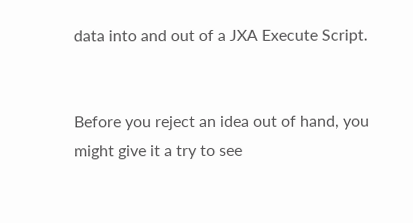data into and out of a JXA Execute Script.


Before you reject an idea out of hand, you might give it a try to see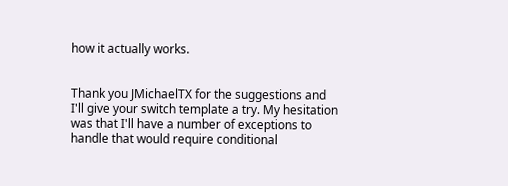how it actually works.


Thank you JMichaelTX for the suggestions and I'll give your switch template a try. My hesitation was that I'll have a number of exceptions to handle that would require conditional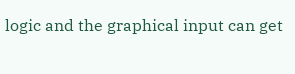logic and the graphical input can get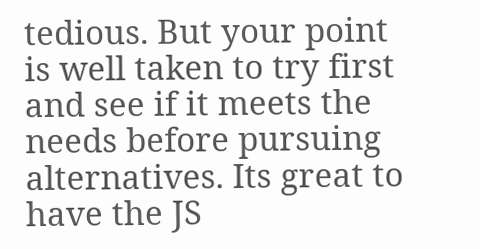tedious. But your point is well taken to try first and see if it meets the needs before pursuing alternatives. Its great to have the JS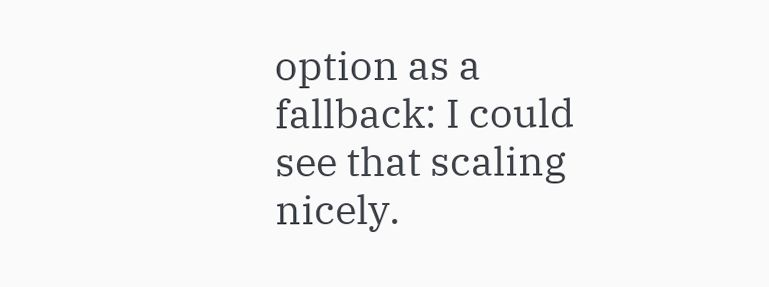option as a fallback: I could see that scaling nicely.